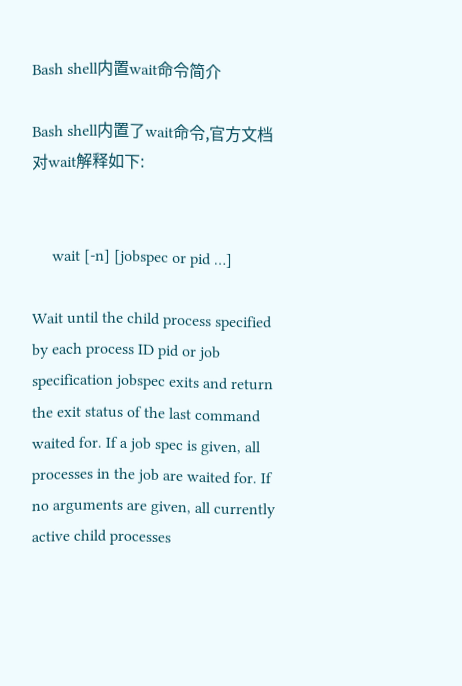Bash shell内置wait命令简介

Bash shell内置了wait命令,官方文档对wait解释如下:


     wait [-n] [jobspec or pid …]

Wait until the child process specified by each process ID pid or job specification jobspec exits and return the exit status of the last command waited for. If a job spec is given, all processes in the job are waited for. If no arguments are given, all currently active child processes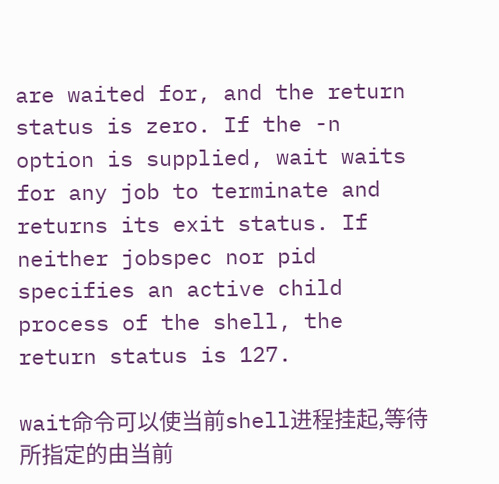are waited for, and the return status is zero. If the -n option is supplied, wait waits for any job to terminate and returns its exit status. If neither jobspec nor pid specifies an active child process of the shell, the return status is 127.

wait命令可以使当前shell进程挂起,等待所指定的由当前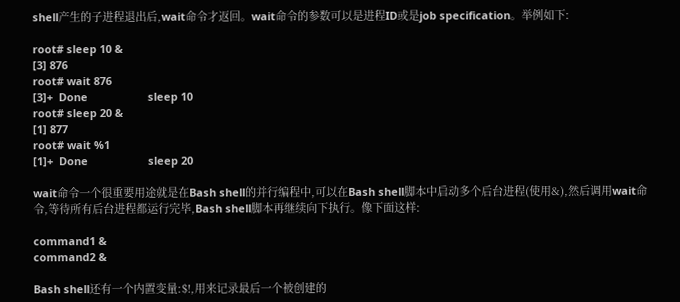shell产生的子进程退出后,wait命令才返回。wait命令的参数可以是进程ID或是job specification。举例如下:

root# sleep 10 &
[3] 876
root# wait 876
[3]+  Done                    sleep 10
root# sleep 20 &
[1] 877
root# wait %1
[1]+  Done                    sleep 20

wait命令一个很重要用途就是在Bash shell的并行编程中,可以在Bash shell脚本中启动多个后台进程(使用&),然后调用wait命令,等待所有后台进程都运行完毕,Bash shell脚本再继续向下执行。像下面这样:

command1 &
command2 &

Bash shell还有一个内置变量:$!,用来记录最后一个被创建的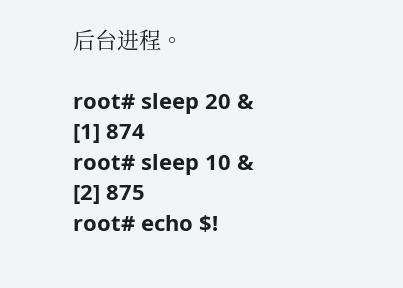后台进程。

root# sleep 20 &
[1] 874
root# sleep 10 &
[2] 875
root# echo $!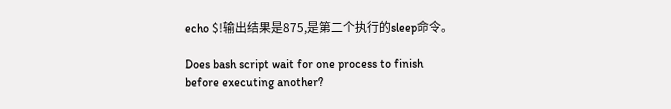echo $!输出结果是875,是第二个执行的sleep命令。

Does bash script wait for one process to finish before executing another?